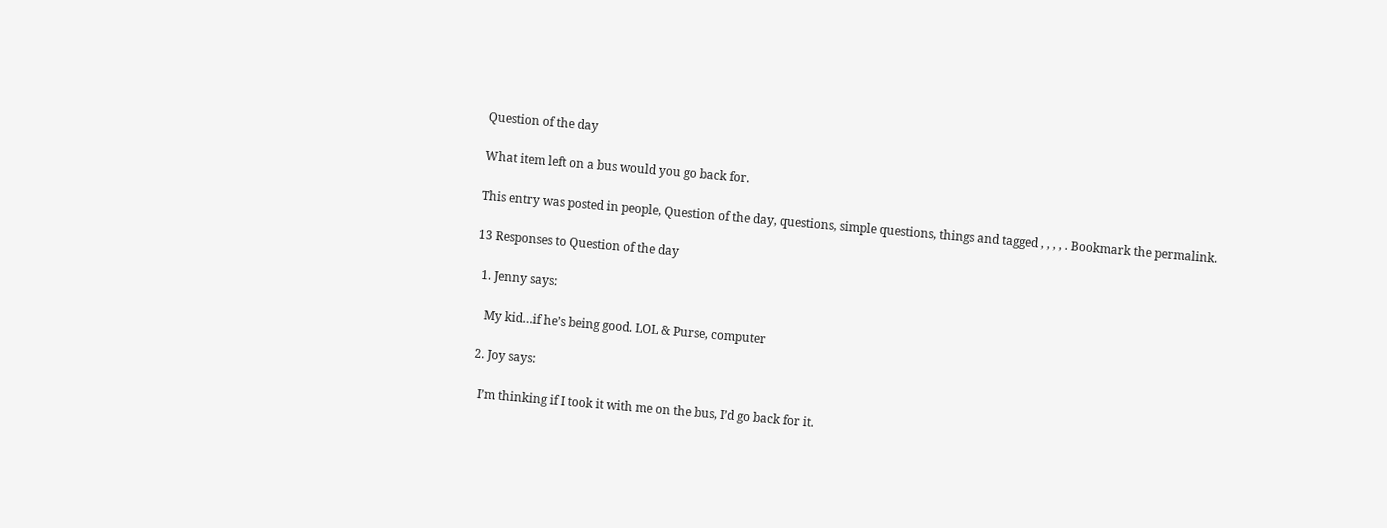Question of the day

What item left on a bus would you go back for.

This entry was posted in people, Question of the day, questions, simple questions, things and tagged , , , , . Bookmark the permalink.

13 Responses to Question of the day

  1. Jenny says:

    My kid…if he’s being good. LOL & Purse, computer

  2. Joy says:

    I’m thinking if I took it with me on the bus, I’d go back for it.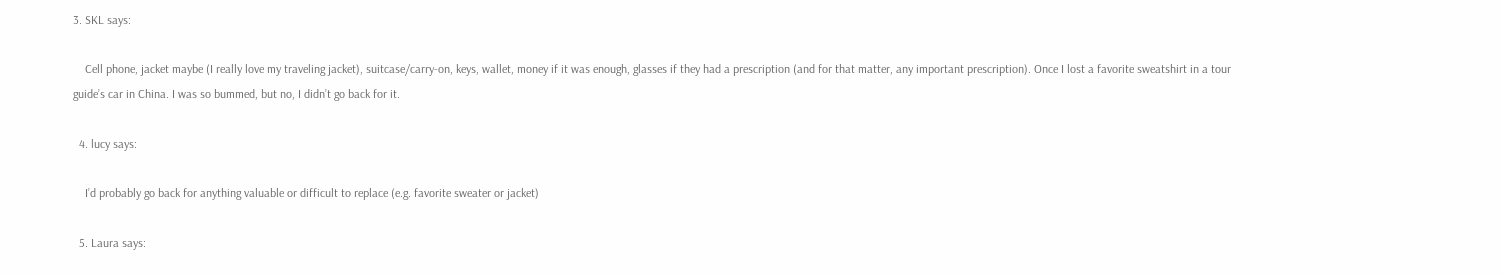3. SKL says:

    Cell phone, jacket maybe (I really love my traveling jacket), suitcase/carry-on, keys, wallet, money if it was enough, glasses if they had a prescription (and for that matter, any important prescription). Once I lost a favorite sweatshirt in a tour guide’s car in China. I was so bummed, but no, I didn’t go back for it.

  4. lucy says:

    I’d probably go back for anything valuable or difficult to replace (e.g. favorite sweater or jacket)

  5. Laura says: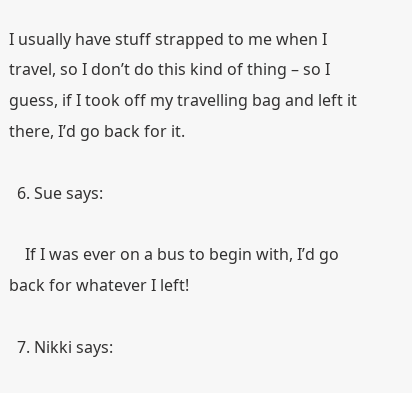I usually have stuff strapped to me when I travel, so I don’t do this kind of thing – so I guess, if I took off my travelling bag and left it there, I’d go back for it.

  6. Sue says:

    If I was ever on a bus to begin with, I’d go back for whatever I left!

  7. Nikki says: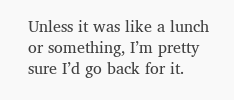Unless it was like a lunch or something, I’m pretty sure I’d go back for it.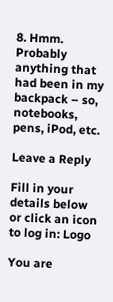8. Hmm. Probably anything that had been in my backpack – so, notebooks, pens, iPod, etc.

Leave a Reply

Fill in your details below or click an icon to log in: Logo

You are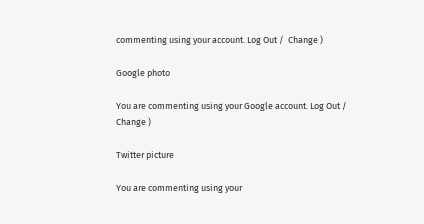commenting using your account. Log Out /  Change )

Google photo

You are commenting using your Google account. Log Out /  Change )

Twitter picture

You are commenting using your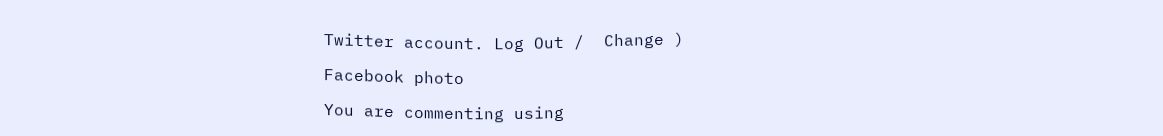Twitter account. Log Out /  Change )

Facebook photo

You are commenting using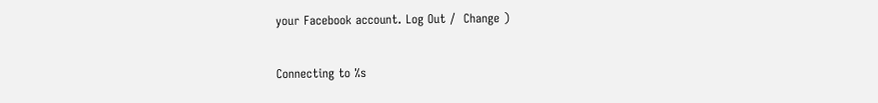your Facebook account. Log Out /  Change )

Connecting to %s